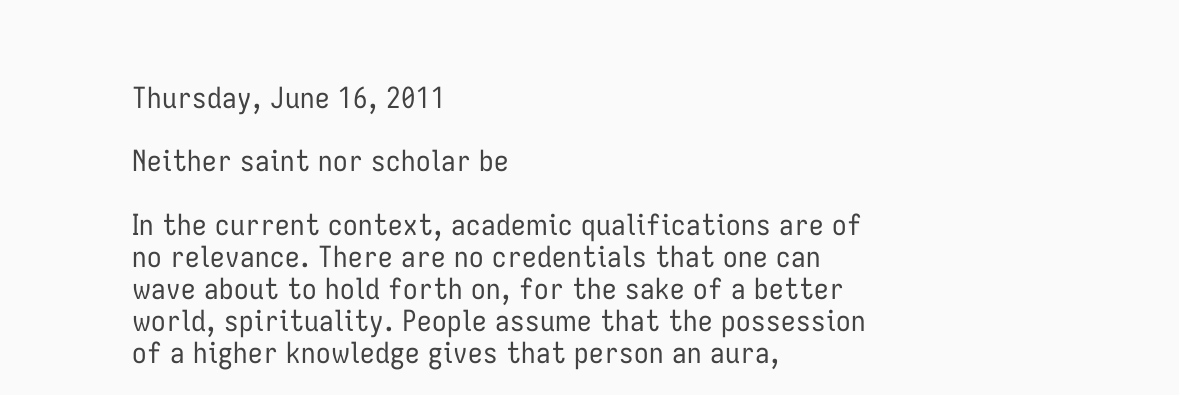Thursday, June 16, 2011

Neither saint nor scholar be

In the current context, academic qualifications are of no relevance. There are no credentials that one can wave about to hold forth on, for the sake of a better world, spirituality. People assume that the possession of a higher knowledge gives that person an aura,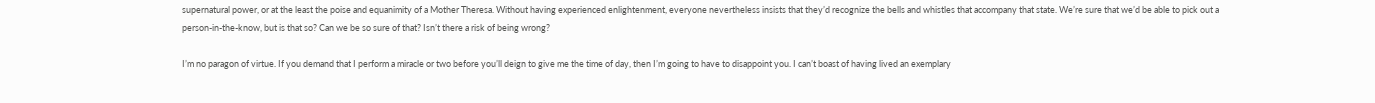supernatural power, or at the least the poise and equanimity of a Mother Theresa. Without having experienced enlightenment, everyone nevertheless insists that they’d recognize the bells and whistles that accompany that state. We’re sure that we’d be able to pick out a person-in-the-know, but is that so? Can we be so sure of that? Isn’t there a risk of being wrong?

I’m no paragon of virtue. If you demand that I perform a miracle or two before you’ll deign to give me the time of day, then I’m going to have to disappoint you. I can’t boast of having lived an exemplary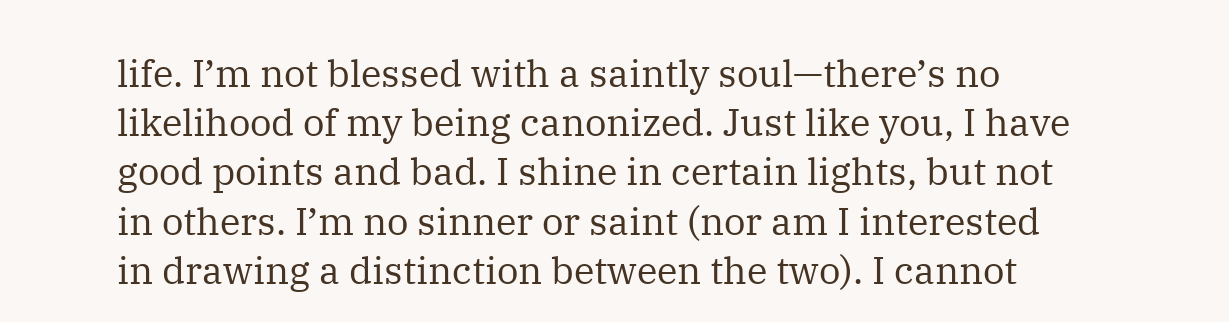life. I’m not blessed with a saintly soul—there’s no likelihood of my being canonized. Just like you, I have good points and bad. I shine in certain lights, but not in others. I’m no sinner or saint (nor am I interested in drawing a distinction between the two). I cannot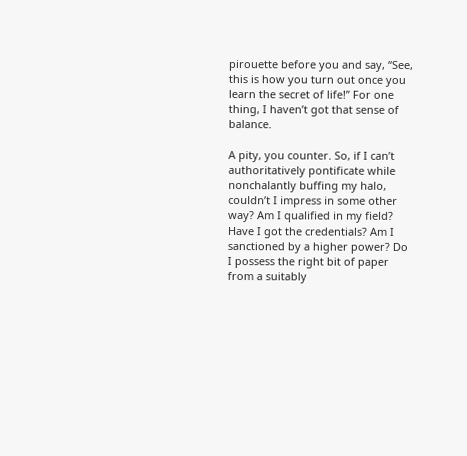pirouette before you and say, “See, this is how you turn out once you learn the secret of life!” For one thing, I haven’t got that sense of balance.

A pity, you counter. So, if I can’t authoritatively pontificate while nonchalantly buffing my halo, couldn’t I impress in some other way? Am I qualified in my field? Have I got the credentials? Am I sanctioned by a higher power? Do I possess the right bit of paper from a suitably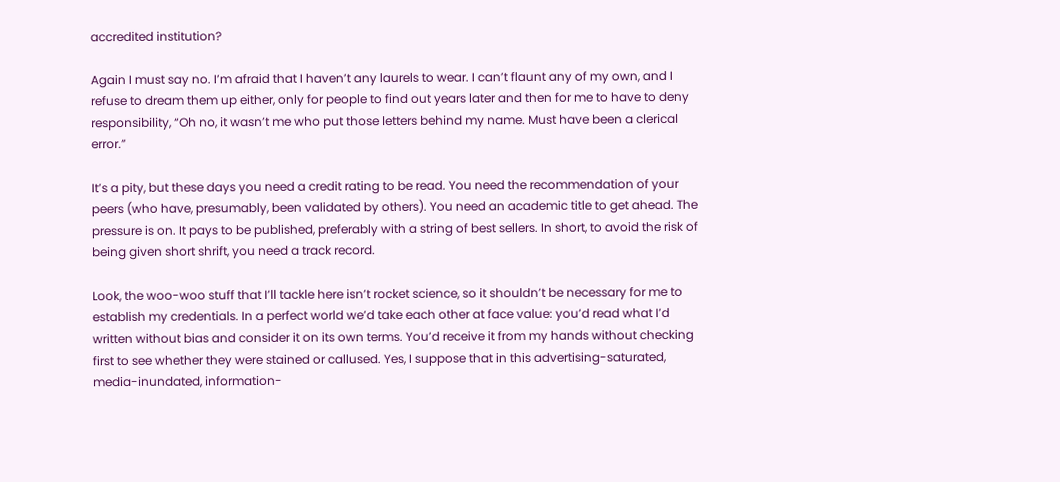accredited institution?

Again I must say no. I’m afraid that I haven’t any laurels to wear. I can’t flaunt any of my own, and I refuse to dream them up either, only for people to find out years later and then for me to have to deny responsibility, “Oh no, it wasn’t me who put those letters behind my name. Must have been a clerical error.”

It’s a pity, but these days you need a credit rating to be read. You need the recommendation of your peers (who have, presumably, been validated by others). You need an academic title to get ahead. The pressure is on. It pays to be published, preferably with a string of best sellers. In short, to avoid the risk of being given short shrift, you need a track record.

Look, the woo-woo stuff that I’ll tackle here isn’t rocket science, so it shouldn’t be necessary for me to establish my credentials. In a perfect world we’d take each other at face value: you’d read what I’d written without bias and consider it on its own terms. You’d receive it from my hands without checking first to see whether they were stained or callused. Yes, I suppose that in this advertising-saturated, media-inundated, information-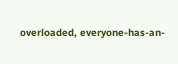overloaded, everyone-has-an-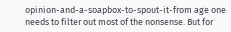opinion-and-a-soapbox-to-spout-it-from age one needs to filter out most of the nonsense. But for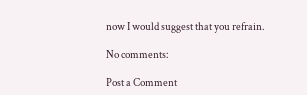now I would suggest that you refrain.

No comments:

Post a Comment